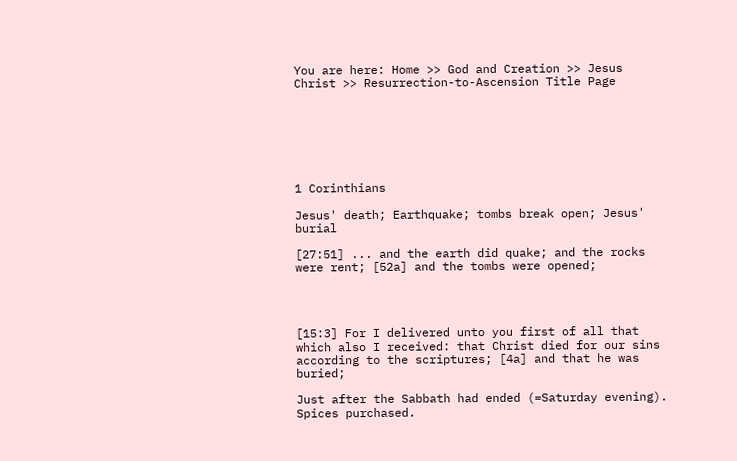You are here: Home >> God and Creation >> Jesus Christ >> Resurrection-to-Ascension Title Page







1 Corinthians

Jesus' death; Earthquake; tombs break open; Jesus' burial

[27:51] ... and the earth did quake; and the rocks were rent; [52a] and the tombs were opened;




[15:3] For I delivered unto you first of all that which also I received: that Christ died for our sins according to the scriptures; [4a] and that he was buried;

Just after the Sabbath had ended (=Saturday evening). Spices purchased.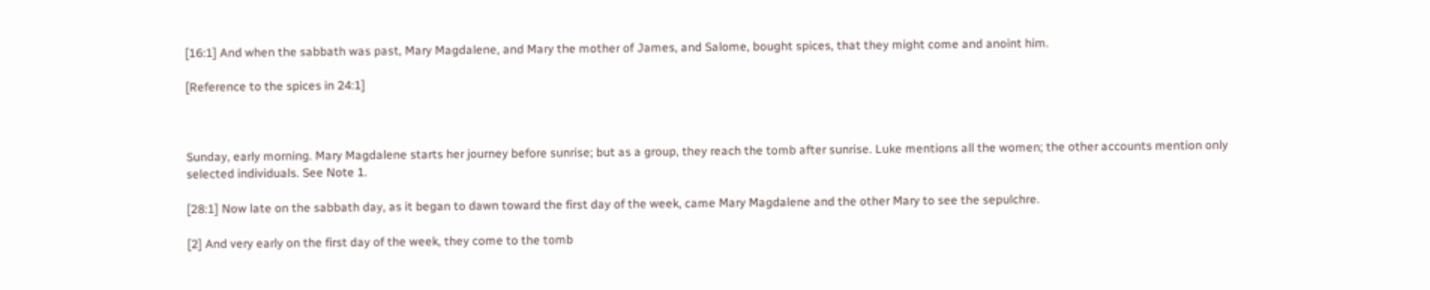[16:1] And when the sabbath was past, Mary Magdalene, and Mary the mother of James, and Salome, bought spices, that they might come and anoint him.

[Reference to the spices in 24:1]



Sunday, early morning. Mary Magdalene starts her journey before sunrise; but as a group, they reach the tomb after sunrise. Luke mentions all the women; the other accounts mention only selected individuals. See Note 1.

[28:1] Now late on the sabbath day, as it began to dawn toward the first day of the week, came Mary Magdalene and the other Mary to see the sepulchre.

[2] And very early on the first day of the week, they come to the tomb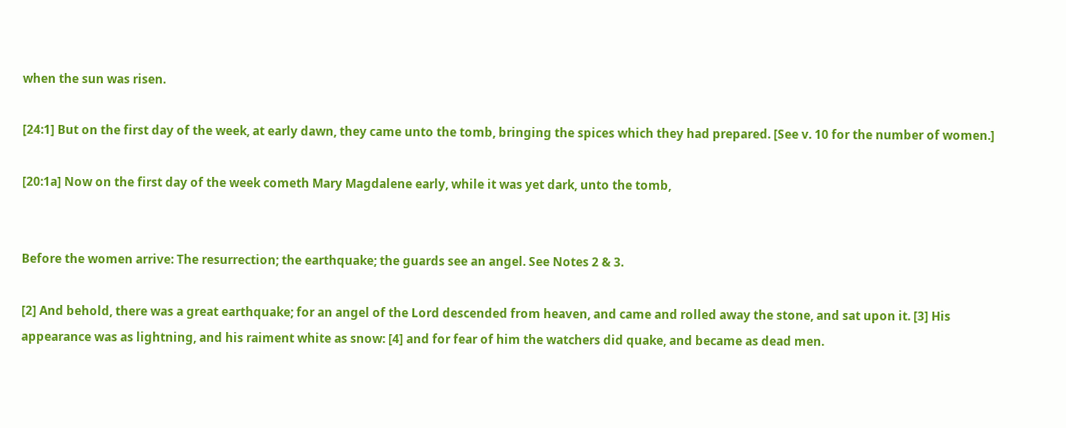when the sun was risen.

[24:1] But on the first day of the week, at early dawn, they came unto the tomb, bringing the spices which they had prepared. [See v. 10 for the number of women.]

[20:1a] Now on the first day of the week cometh Mary Magdalene early, while it was yet dark, unto the tomb,


Before the women arrive: The resurrection; the earthquake; the guards see an angel. See Notes 2 & 3.

[2] And behold, there was a great earthquake; for an angel of the Lord descended from heaven, and came and rolled away the stone, and sat upon it. [3] His appearance was as lightning, and his raiment white as snow: [4] and for fear of him the watchers did quake, and became as dead men.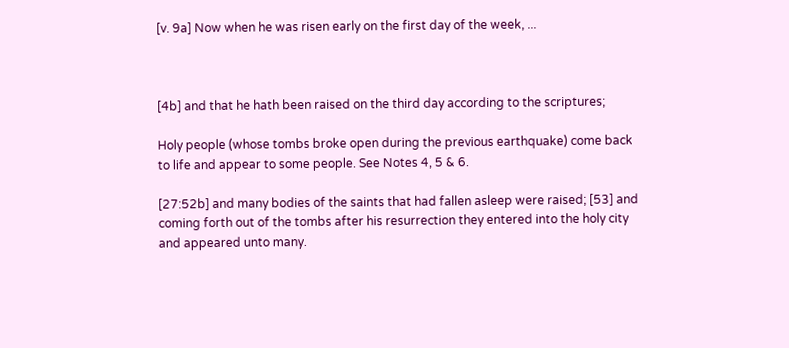[v. 9a] Now when he was risen early on the first day of the week, ...



[4b] and that he hath been raised on the third day according to the scriptures;

Holy people (whose tombs broke open during the previous earthquake) come back to life and appear to some people. See Notes 4, 5 & 6.

[27:52b] and many bodies of the saints that had fallen asleep were raised; [53] and coming forth out of the tombs after his resurrection they entered into the holy city and appeared unto many.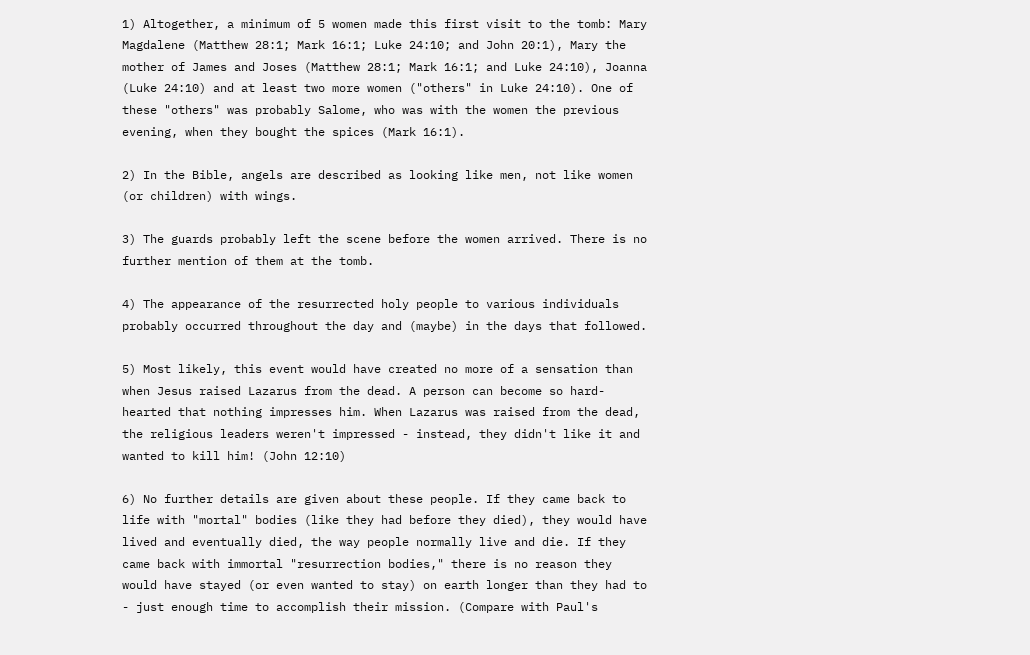1) Altogether, a minimum of 5 women made this first visit to the tomb: Mary Magdalene (Matthew 28:1; Mark 16:1; Luke 24:10; and John 20:1), Mary the mother of James and Joses (Matthew 28:1; Mark 16:1; and Luke 24:10), Joanna (Luke 24:10) and at least two more women ("others" in Luke 24:10). One of these "others" was probably Salome, who was with the women the previous evening, when they bought the spices (Mark 16:1).

2) In the Bible, angels are described as looking like men, not like women (or children) with wings.

3) The guards probably left the scene before the women arrived. There is no further mention of them at the tomb.

4) The appearance of the resurrected holy people to various individuals probably occurred throughout the day and (maybe) in the days that followed.

5) Most likely, this event would have created no more of a sensation than when Jesus raised Lazarus from the dead. A person can become so hard-hearted that nothing impresses him. When Lazarus was raised from the dead, the religious leaders weren't impressed - instead, they didn't like it and wanted to kill him! (John 12:10)

6) No further details are given about these people. If they came back to life with "mortal" bodies (like they had before they died), they would have lived and eventually died, the way people normally live and die. If they came back with immortal "resurrection bodies," there is no reason they would have stayed (or even wanted to stay) on earth longer than they had to - just enough time to accomplish their mission. (Compare with Paul's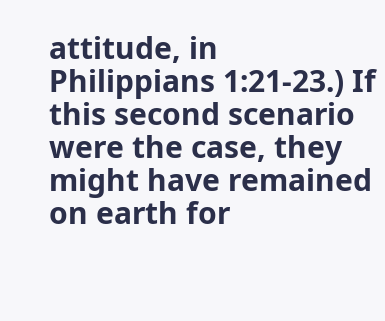attitude, in Philippians 1:21-23.) If this second scenario were the case, they might have remained on earth for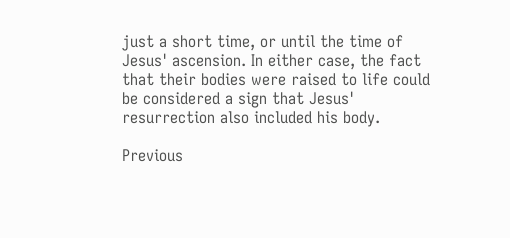just a short time, or until the time of Jesus' ascension. In either case, the fact that their bodies were raised to life could be considered a sign that Jesus' resurrection also included his body.

Previous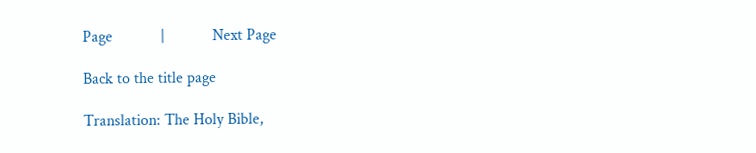Page            |            Next Page

Back to the title page

Translation: The Holy Bible,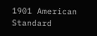1901 American Standard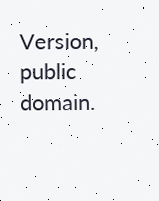Version, public domain.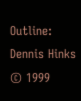Outline: Dennis Hinks © 1999